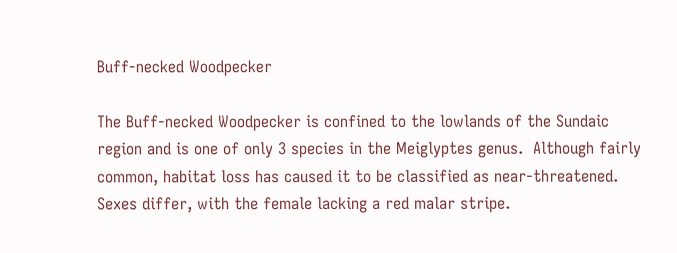Buff-necked Woodpecker

The Buff-necked Woodpecker is confined to the lowlands of the Sundaic region and is one of only 3 species in the Meiglyptes genus.  Although fairly common, habitat loss has caused it to be classified as near-threatened.  Sexes differ, with the female lacking a red malar stripe.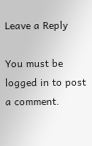Leave a Reply

You must be logged in to post a comment.